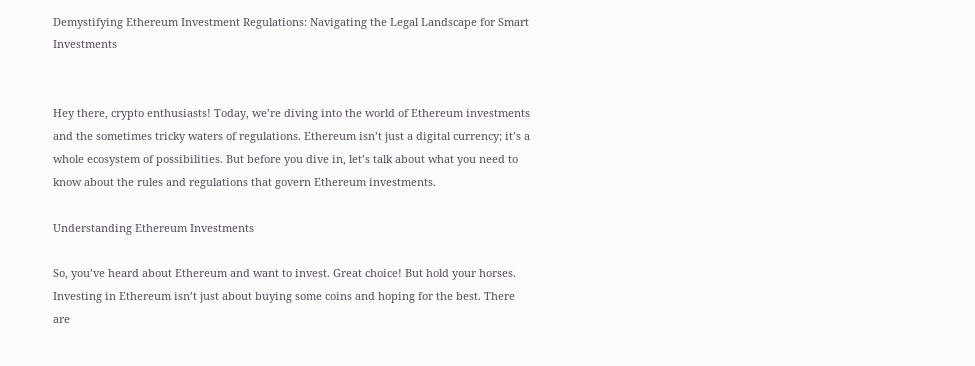Demystifying Ethereum Investment Regulations: Navigating the Legal Landscape for Smart Investments


Hey there, crypto enthusiasts! Today, we’re diving into the world of Ethereum investments and the sometimes tricky waters of regulations. Ethereum isn’t just a digital currency; it’s a whole ecosystem of possibilities. But before you dive in, let’s talk about what you need to know about the rules and regulations that govern Ethereum investments.

Understanding Ethereum Investments

So, you’ve heard about Ethereum and want to invest. Great choice! But hold your horses. Investing in Ethereum isn’t just about buying some coins and hoping for the best. There are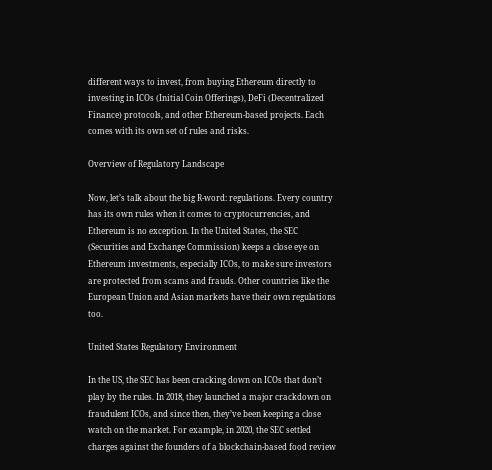different ways to invest, from buying Ethereum directly to investing in ICOs (Initial Coin Offerings), DeFi (Decentralized Finance) protocols, and other Ethereum-based projects. Each comes with its own set of rules and risks.

Overview of Regulatory Landscape

Now, let’s talk about the big R-word: regulations. Every country has its own rules when it comes to cryptocurrencies, and Ethereum is no exception. In the United States, the SEC (Securities and Exchange Commission) keeps a close eye on Ethereum investments, especially ICOs, to make sure investors are protected from scams and frauds. Other countries like the European Union and Asian markets have their own regulations too.

United States Regulatory Environment

In the US, the SEC has been cracking down on ICOs that don’t play by the rules. In 2018, they launched a major crackdown on fraudulent ICOs, and since then, they’ve been keeping a close watch on the market. For example, in 2020, the SEC settled charges against the founders of a blockchain-based food review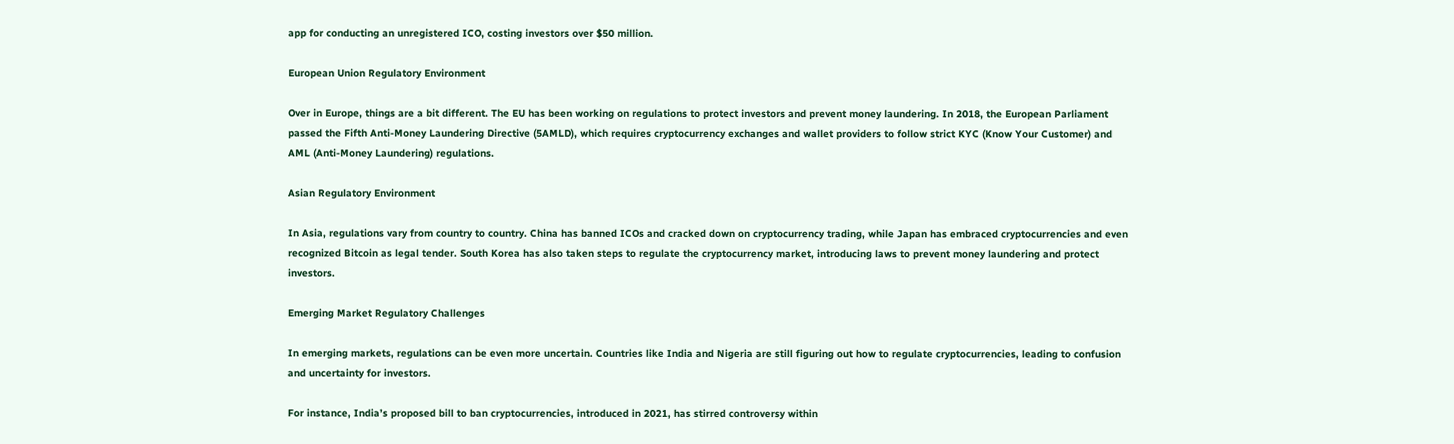app for conducting an unregistered ICO, costing investors over $50 million.

European Union Regulatory Environment

Over in Europe, things are a bit different. The EU has been working on regulations to protect investors and prevent money laundering. In 2018, the European Parliament passed the Fifth Anti-Money Laundering Directive (5AMLD), which requires cryptocurrency exchanges and wallet providers to follow strict KYC (Know Your Customer) and AML (Anti-Money Laundering) regulations.

Asian Regulatory Environment

In Asia, regulations vary from country to country. China has banned ICOs and cracked down on cryptocurrency trading, while Japan has embraced cryptocurrencies and even recognized Bitcoin as legal tender. South Korea has also taken steps to regulate the cryptocurrency market, introducing laws to prevent money laundering and protect investors.

Emerging Market Regulatory Challenges

In emerging markets, regulations can be even more uncertain. Countries like India and Nigeria are still figuring out how to regulate cryptocurrencies, leading to confusion and uncertainty for investors.

For instance, India’s proposed bill to ban cryptocurrencies, introduced in 2021, has stirred controversy within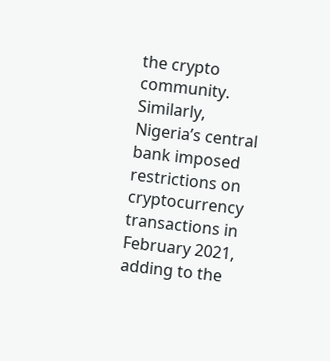the crypto community. Similarly, Nigeria’s central bank imposed restrictions on cryptocurrency transactions in February 2021, adding to the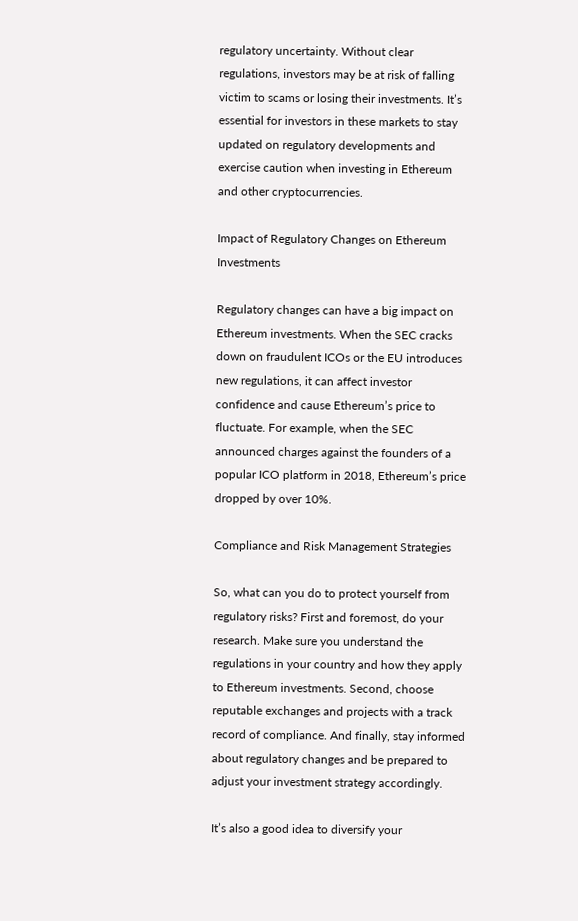regulatory uncertainty. Without clear regulations, investors may be at risk of falling victim to scams or losing their investments. It’s essential for investors in these markets to stay updated on regulatory developments and exercise caution when investing in Ethereum and other cryptocurrencies.

Impact of Regulatory Changes on Ethereum Investments

Regulatory changes can have a big impact on Ethereum investments. When the SEC cracks down on fraudulent ICOs or the EU introduces new regulations, it can affect investor confidence and cause Ethereum’s price to fluctuate. For example, when the SEC announced charges against the founders of a popular ICO platform in 2018, Ethereum’s price dropped by over 10%.

Compliance and Risk Management Strategies

So, what can you do to protect yourself from regulatory risks? First and foremost, do your research. Make sure you understand the regulations in your country and how they apply to Ethereum investments. Second, choose reputable exchanges and projects with a track record of compliance. And finally, stay informed about regulatory changes and be prepared to adjust your investment strategy accordingly.

It’s also a good idea to diversify your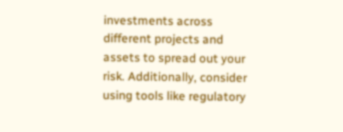investments across different projects and assets to spread out your risk. Additionally, consider using tools like regulatory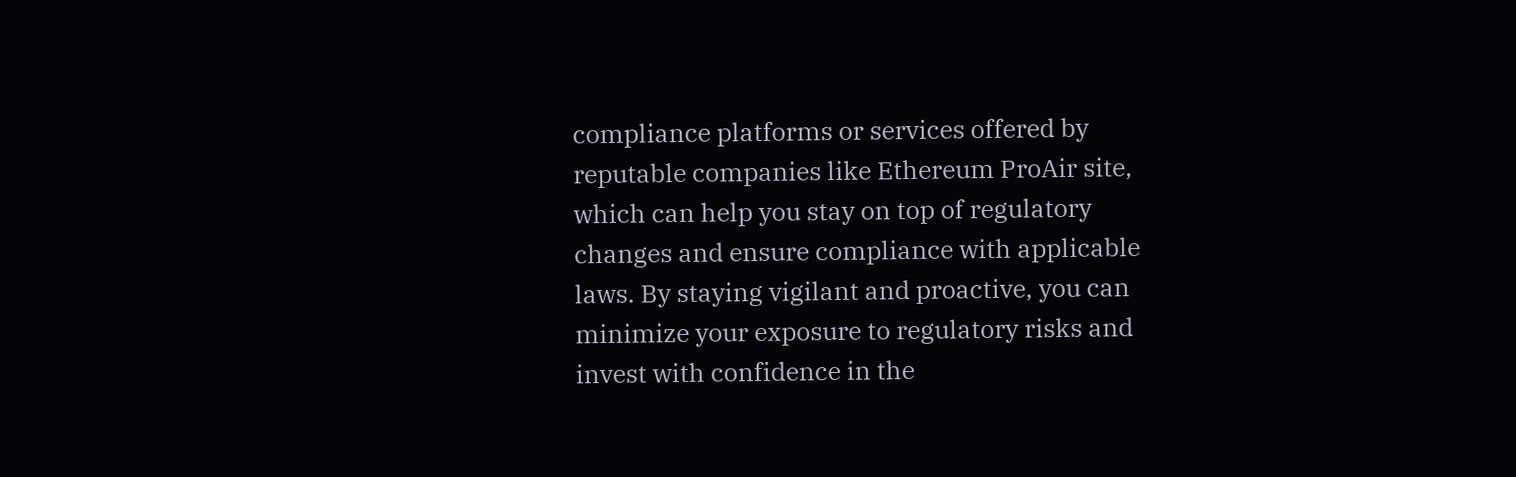compliance platforms or services offered by reputable companies like Ethereum ProAir site, which can help you stay on top of regulatory changes and ensure compliance with applicable laws. By staying vigilant and proactive, you can minimize your exposure to regulatory risks and invest with confidence in the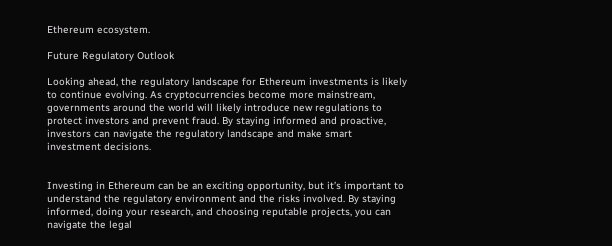Ethereum ecosystem.

Future Regulatory Outlook

Looking ahead, the regulatory landscape for Ethereum investments is likely to continue evolving. As cryptocurrencies become more mainstream, governments around the world will likely introduce new regulations to protect investors and prevent fraud. By staying informed and proactive, investors can navigate the regulatory landscape and make smart investment decisions.


Investing in Ethereum can be an exciting opportunity, but it’s important to understand the regulatory environment and the risks involved. By staying informed, doing your research, and choosing reputable projects, you can navigate the legal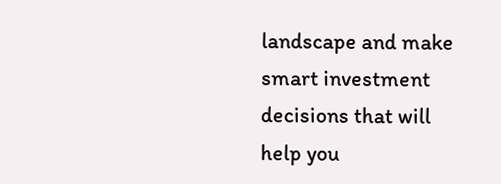landscape and make smart investment decisions that will help you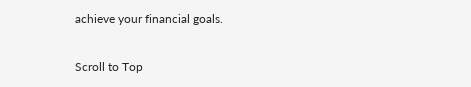achieve your financial goals.

Scroll to Top